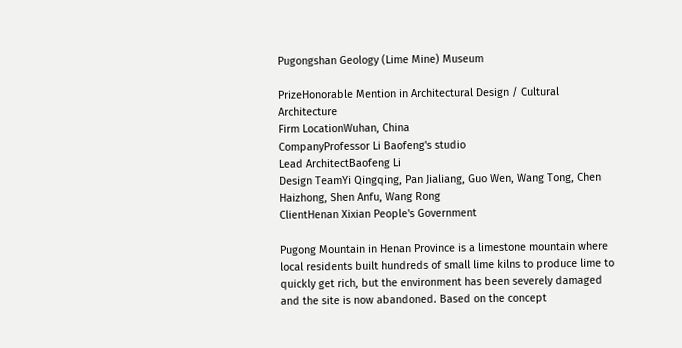Pugongshan Geology (Lime Mine) Museum

PrizeHonorable Mention in Architectural Design / Cultural Architecture
Firm LocationWuhan, China
CompanyProfessor Li Baofeng's studio
Lead ArchitectBaofeng Li
Design TeamYi Qingqing, Pan Jialiang, Guo Wen, Wang Tong, Chen Haizhong, Shen Anfu, Wang Rong
ClientHenan Xixian People's Government

Pugong Mountain in Henan Province is a limestone mountain where local residents built hundreds of small lime kilns to produce lime to quickly get rich, but the environment has been severely damaged and the site is now abandoned. Based on the concept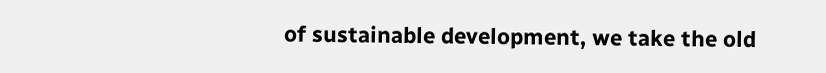of sustainable development, we take the old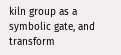kiln group as a symbolic gate, and transform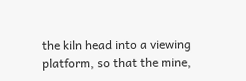the kiln head into a viewing platform, so that the mine,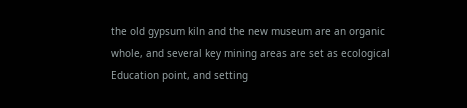the old gypsum kiln and the new museum are an organic whole, and several key mining areas are set as ecological Education point, and setting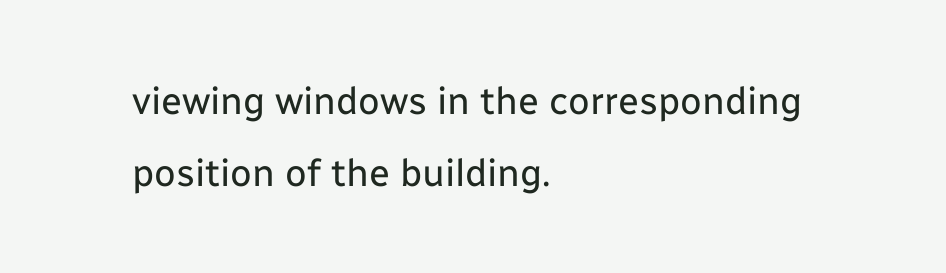viewing windows in the corresponding position of the building.